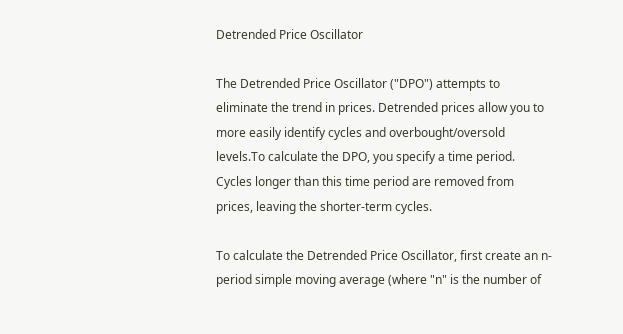Detrended Price Oscillator

The Detrended Price Oscillator ("DPO") attempts to eliminate the trend in prices. Detrended prices allow you to more easily identify cycles and overbought/oversold levels.To calculate the DPO, you specify a time period. Cycles longer than this time period are removed from prices, leaving the shorter-term cycles.

To calculate the Detrended Price Oscillator, first create an n-period simple moving average (where "n" is the number of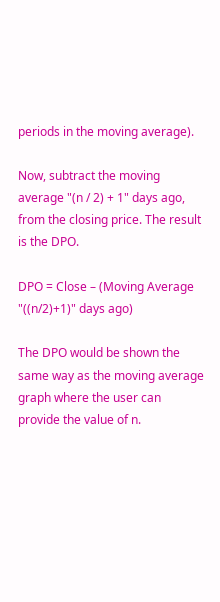periods in the moving average).

Now, subtract the moving average "(n / 2) + 1" days ago, from the closing price. The result is the DPO.

DPO = Close – (Moving Average "((n/2)+1)" days ago)

The DPO would be shown the same way as the moving average graph where the user can provide the value of n.